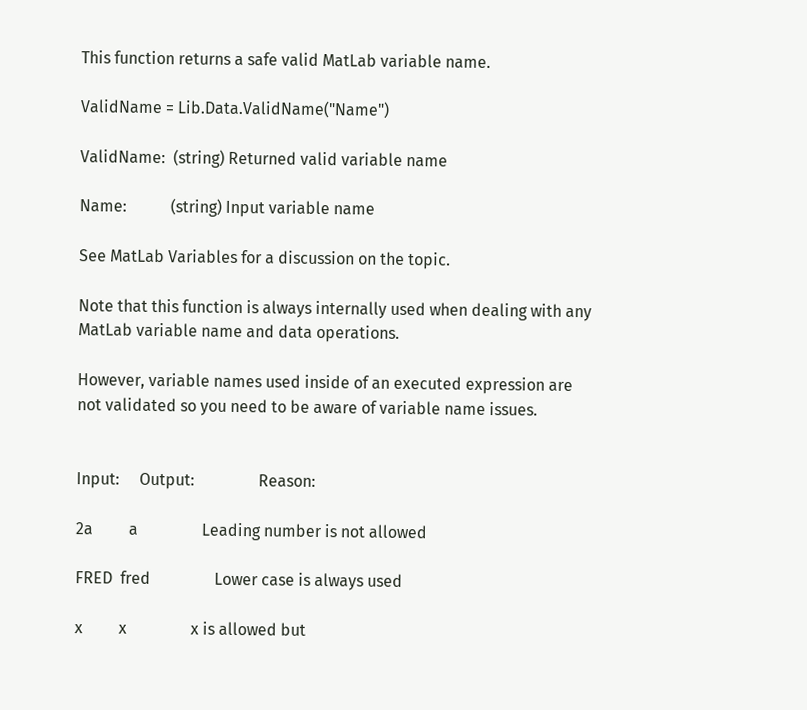This function returns a safe valid MatLab variable name.

ValidName = Lib.Data.ValidName("Name")

ValidName:  (string) Returned valid variable name

Name:           (string) Input variable name

See MatLab Variables for a discussion on the topic.

Note that this function is always internally used when dealing with any MatLab variable name and data operations.

However, variable names used inside of an executed expression are not validated so you need to be aware of variable name issues.


Input:     Output:                Reason:

2a         a                Leading number is not allowed

FRED  fred                Lower case is always used

x         x                x is allowed but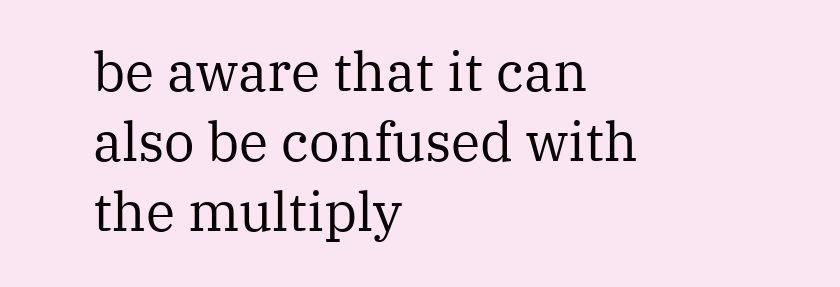be aware that it can also be confused with the multiply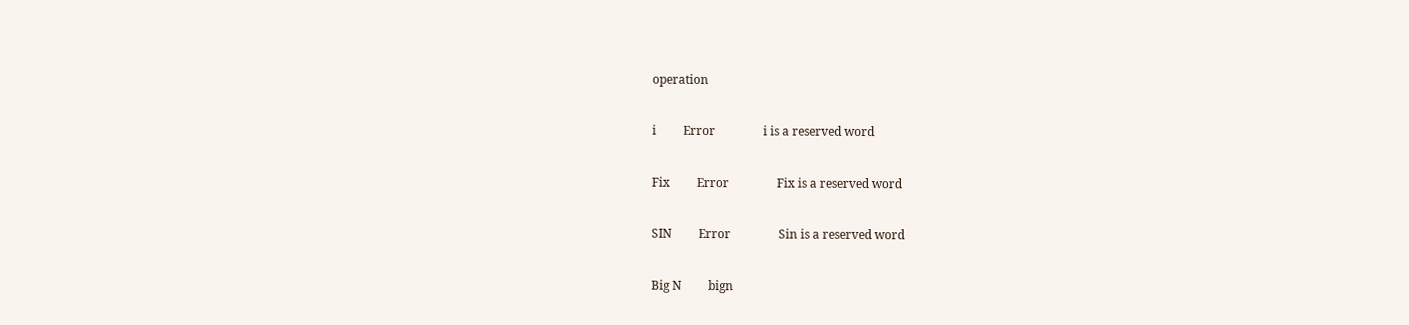operation

i         Error                i is a reserved word

Fix         Error                Fix is a reserved word

SIN         Error                Sin is a reserved word

Big N         bign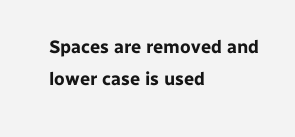Spaces are removed and lower case is used